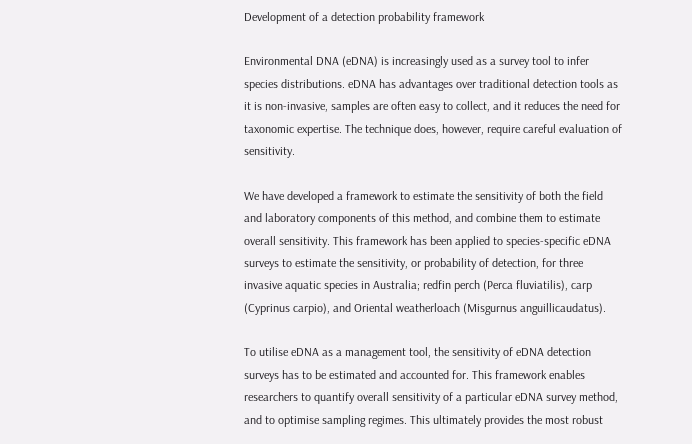Development of a detection probability framework

Environmental DNA (eDNA) is increasingly used as a survey tool to infer species distributions. eDNA has advantages over traditional detection tools as it is non-invasive, samples are often easy to collect, and it reduces the need for taxonomic expertise. The technique does, however, require careful evaluation of sensitivity.

We have developed a framework to estimate the sensitivity of both the field and laboratory components of this method, and combine them to estimate overall sensitivity. This framework has been applied to species-specific eDNA surveys to estimate the sensitivity, or probability of detection, for three invasive aquatic species in Australia; redfin perch (Perca fluviatilis), carp (Cyprinus carpio), and Oriental weatherloach (Misgurnus anguillicaudatus).

To utilise eDNA as a management tool, the sensitivity of eDNA detection surveys has to be estimated and accounted for. This framework enables researchers to quantify overall sensitivity of a particular eDNA survey method, and to optimise sampling regimes. This ultimately provides the most robust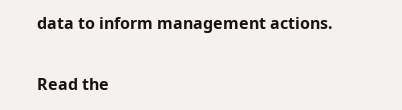data to inform management actions.

Read the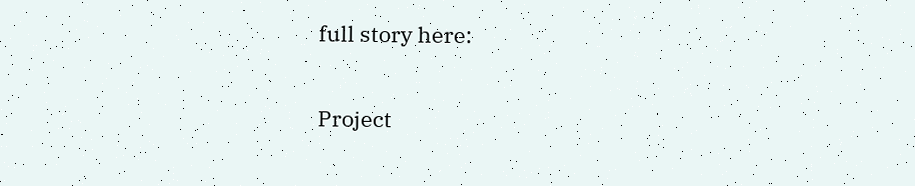full story here:


Project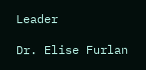Leader

Dr. Elise Furlan